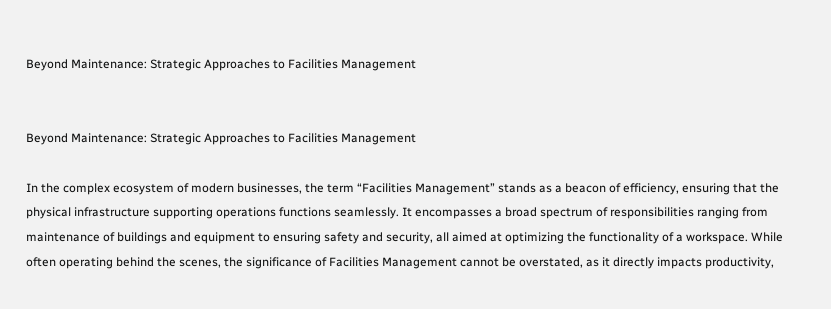Beyond Maintenance: Strategic Approaches to Facilities Management


Beyond Maintenance: Strategic Approaches to Facilities Management

In the complex ecosystem of modern businesses, the term “Facilities Management” stands as a beacon of efficiency, ensuring that the physical infrastructure supporting operations functions seamlessly. It encompasses a broad spectrum of responsibilities ranging from maintenance of buildings and equipment to ensuring safety and security, all aimed at optimizing the functionality of a workspace. While often operating behind the scenes, the significance of Facilities Management cannot be overstated, as it directly impacts productivity,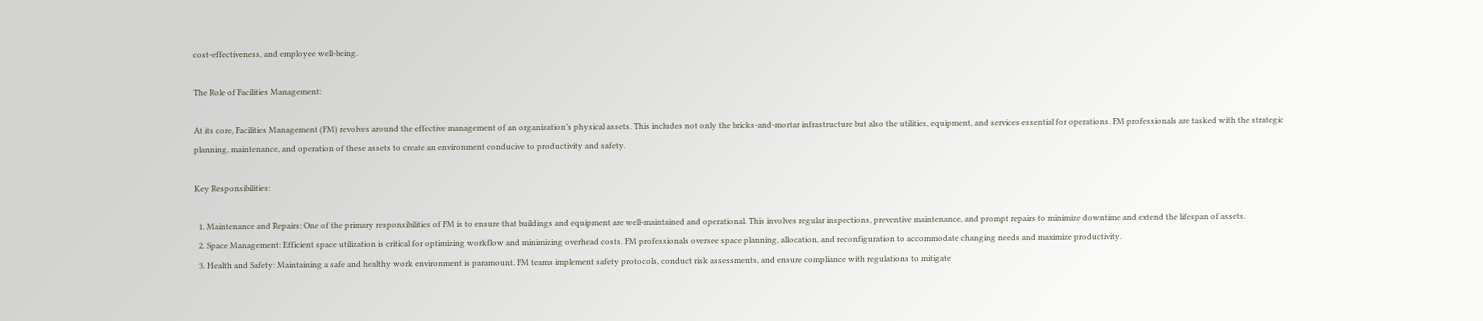cost-effectiveness, and employee well-being.

The Role of Facilities Management:

At its core, Facilities Management (FM) revolves around the effective management of an organization’s physical assets. This includes not only the bricks-and-mortar infrastructure but also the utilities, equipment, and services essential for operations. FM professionals are tasked with the strategic planning, maintenance, and operation of these assets to create an environment conducive to productivity and safety.

Key Responsibilities:

  1. Maintenance and Repairs: One of the primary responsibilities of FM is to ensure that buildings and equipment are well-maintained and operational. This involves regular inspections, preventive maintenance, and prompt repairs to minimize downtime and extend the lifespan of assets.
  2. Space Management: Efficient space utilization is critical for optimizing workflow and minimizing overhead costs. FM professionals oversee space planning, allocation, and reconfiguration to accommodate changing needs and maximize productivity.
  3. Health and Safety: Maintaining a safe and healthy work environment is paramount. FM teams implement safety protocols, conduct risk assessments, and ensure compliance with regulations to mitigate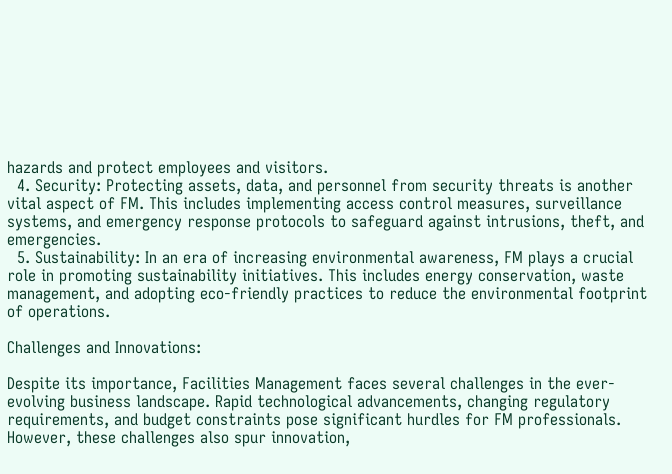hazards and protect employees and visitors.
  4. Security: Protecting assets, data, and personnel from security threats is another vital aspect of FM. This includes implementing access control measures, surveillance systems, and emergency response protocols to safeguard against intrusions, theft, and emergencies.
  5. Sustainability: In an era of increasing environmental awareness, FM plays a crucial role in promoting sustainability initiatives. This includes energy conservation, waste management, and adopting eco-friendly practices to reduce the environmental footprint of operations.

Challenges and Innovations:

Despite its importance, Facilities Management faces several challenges in the ever-evolving business landscape. Rapid technological advancements, changing regulatory requirements, and budget constraints pose significant hurdles for FM professionals. However, these challenges also spur innovation,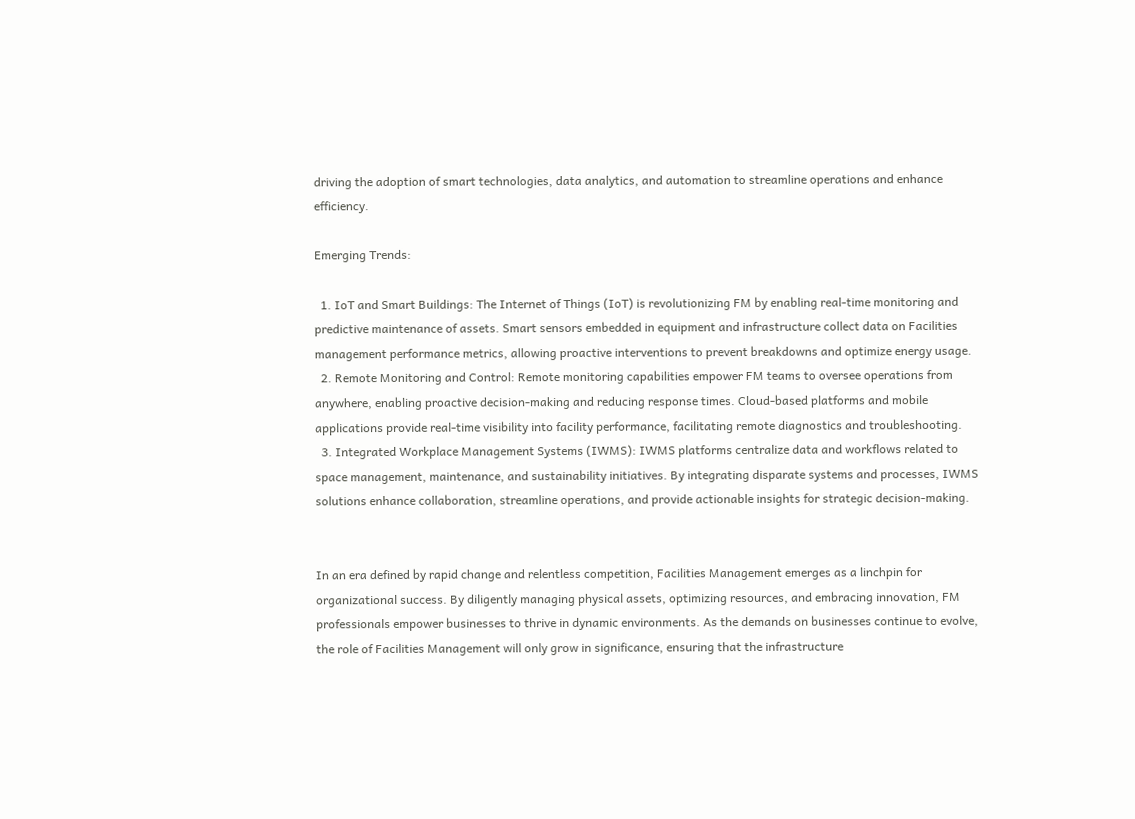driving the adoption of smart technologies, data analytics, and automation to streamline operations and enhance efficiency.

Emerging Trends:

  1. IoT and Smart Buildings: The Internet of Things (IoT) is revolutionizing FM by enabling real-time monitoring and predictive maintenance of assets. Smart sensors embedded in equipment and infrastructure collect data on Facilities management performance metrics, allowing proactive interventions to prevent breakdowns and optimize energy usage.
  2. Remote Monitoring and Control: Remote monitoring capabilities empower FM teams to oversee operations from anywhere, enabling proactive decision-making and reducing response times. Cloud-based platforms and mobile applications provide real-time visibility into facility performance, facilitating remote diagnostics and troubleshooting.
  3. Integrated Workplace Management Systems (IWMS): IWMS platforms centralize data and workflows related to space management, maintenance, and sustainability initiatives. By integrating disparate systems and processes, IWMS solutions enhance collaboration, streamline operations, and provide actionable insights for strategic decision-making.


In an era defined by rapid change and relentless competition, Facilities Management emerges as a linchpin for organizational success. By diligently managing physical assets, optimizing resources, and embracing innovation, FM professionals empower businesses to thrive in dynamic environments. As the demands on businesses continue to evolve, the role of Facilities Management will only grow in significance, ensuring that the infrastructure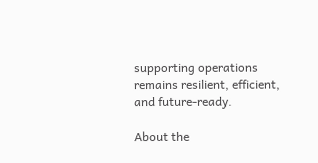supporting operations remains resilient, efficient, and future-ready.

About the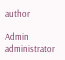author

Admin administrator